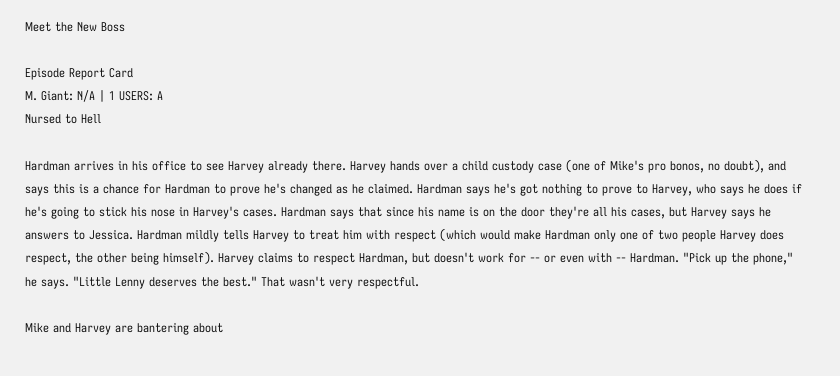Meet the New Boss

Episode Report Card
M. Giant: N/A | 1 USERS: A
Nursed to Hell

Hardman arrives in his office to see Harvey already there. Harvey hands over a child custody case (one of Mike's pro bonos, no doubt), and says this is a chance for Hardman to prove he's changed as he claimed. Hardman says he's got nothing to prove to Harvey, who says he does if he's going to stick his nose in Harvey's cases. Hardman says that since his name is on the door they're all his cases, but Harvey says he answers to Jessica. Hardman mildly tells Harvey to treat him with respect (which would make Hardman only one of two people Harvey does respect, the other being himself). Harvey claims to respect Hardman, but doesn't work for -- or even with -- Hardman. "Pick up the phone," he says. "Little Lenny deserves the best." That wasn't very respectful.

Mike and Harvey are bantering about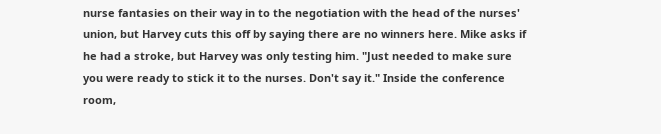nurse fantasies on their way in to the negotiation with the head of the nurses' union, but Harvey cuts this off by saying there are no winners here. Mike asks if he had a stroke, but Harvey was only testing him. "Just needed to make sure you were ready to stick it to the nurses. Don't say it." Inside the conference room,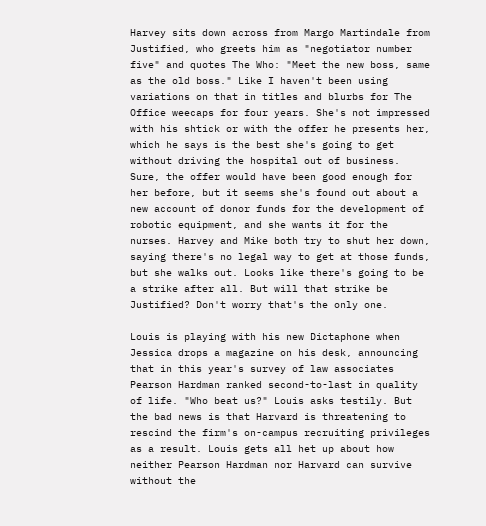Harvey sits down across from Margo Martindale from Justified, who greets him as "negotiator number five" and quotes The Who: "Meet the new boss, same as the old boss." Like I haven't been using variations on that in titles and blurbs for The Office weecaps for four years. She's not impressed with his shtick or with the offer he presents her, which he says is the best she's going to get without driving the hospital out of business. Sure, the offer would have been good enough for her before, but it seems she's found out about a new account of donor funds for the development of robotic equipment, and she wants it for the nurses. Harvey and Mike both try to shut her down, saying there's no legal way to get at those funds, but she walks out. Looks like there's going to be a strike after all. But will that strike be Justified? Don't worry that's the only one.

Louis is playing with his new Dictaphone when Jessica drops a magazine on his desk, announcing that in this year's survey of law associates Pearson Hardman ranked second-to-last in quality of life. "Who beat us?" Louis asks testily. But the bad news is that Harvard is threatening to rescind the firm's on-campus recruiting privileges as a result. Louis gets all het up about how neither Pearson Hardman nor Harvard can survive without the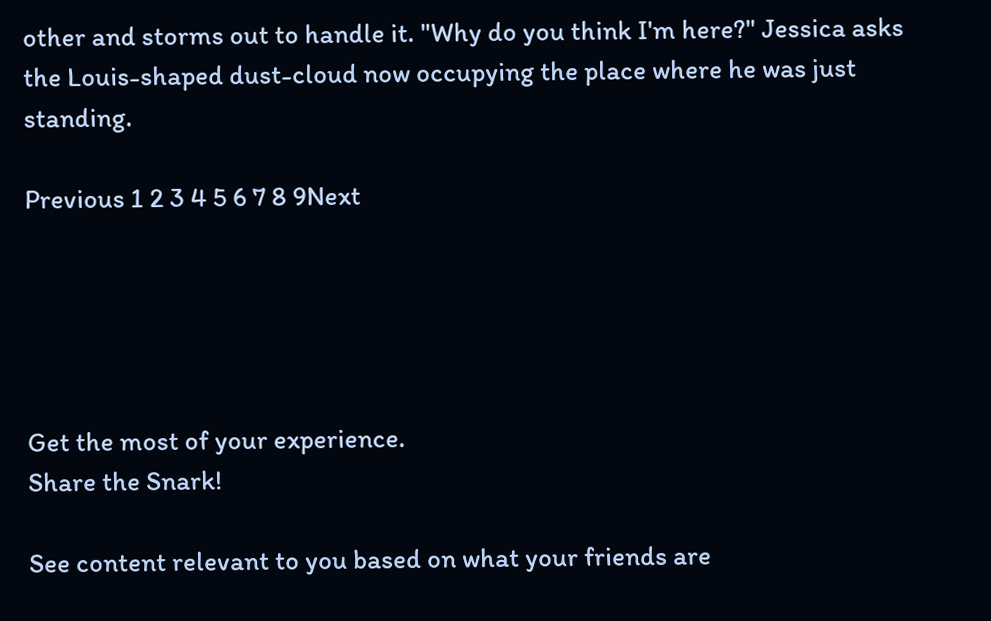other and storms out to handle it. "Why do you think I'm here?" Jessica asks the Louis-shaped dust-cloud now occupying the place where he was just standing.

Previous 1 2 3 4 5 6 7 8 9Next





Get the most of your experience.
Share the Snark!

See content relevant to you based on what your friends are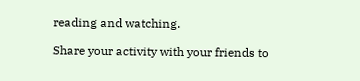reading and watching.

Share your activity with your friends to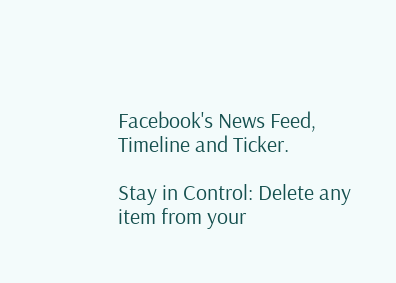Facebook's News Feed, Timeline and Ticker.

Stay in Control: Delete any item from your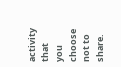activity that you choose not to share.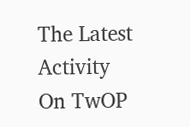The Latest Activity On TwOP